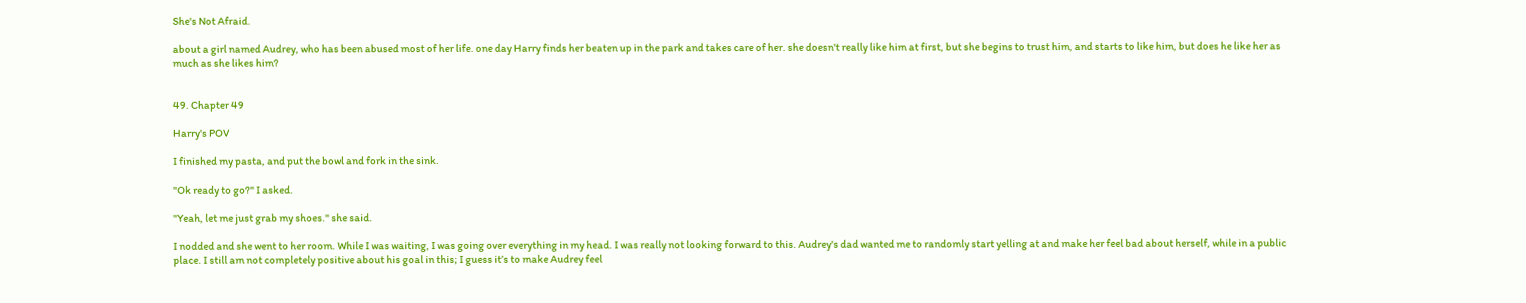She's Not Afraid.

about a girl named Audrey, who has been abused most of her life. one day Harry finds her beaten up in the park and takes care of her. she doesn't really like him at first, but she begins to trust him, and starts to like him, but does he like her as much as she likes him?


49. Chapter 49

Harry's POV

I finished my pasta, and put the bowl and fork in the sink.

"Ok ready to go?" I asked.

"Yeah, let me just grab my shoes." she said.

I nodded and she went to her room. While I was waiting, I was going over everything in my head. I was really not looking forward to this. Audrey's dad wanted me to randomly start yelling at and make her feel bad about herself, while in a public place. I still am not completely positive about his goal in this; I guess it’s to make Audrey feel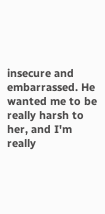insecure and embarrassed. He wanted me to be really harsh to her, and I'm really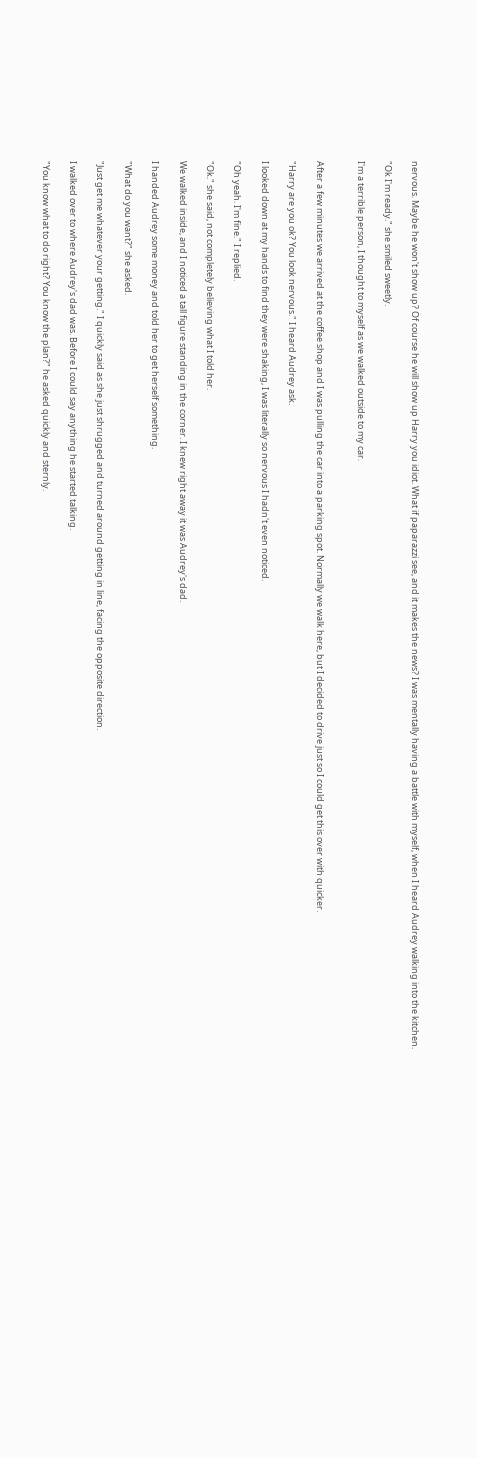nervous. Maybe he won't show up? Of course he will show up Harry you idiot. What if paparazzi see, and it makes the news? I was mentally having a battle with myself, when I heard Audrey walking into the kitchen.

"Ok I'm ready." she smiled sweetly.

I'm a terrible person, I thought to myself as we walked outside to my car.


After a few minutes we arrived at the coffee shop and I was pulling the car into a parking spot. Normally we walk here, but I decided to drive just so I could get this over with quicker.

"Harry are you ok? You look nervous." I heard Audrey ask.

I looked down at my hands to find they were shaking, I was literally so nervous I hadn't even noticed.

"Oh yeah. I'm fine." I replied.

"Ok." she said, not completely believing what I told her.

We walked inside, and I noticed a tall figure standing in the corner. I knew right away it was Audrey's dad.

I handed Audrey some money and told her to get herself something.

"What do you want?" she asked.

"Just get me whatever your getting." I quickly said as she just shrugged and turned around getting in line, facing the opposite direction.

I walked over to where Audrey's dad was. Before I could say anything he started talking.

"You know what to do right? You know the plan?" he asked quickly and sternly.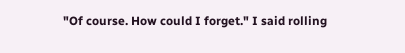"Of course. How could I forget." I said rolling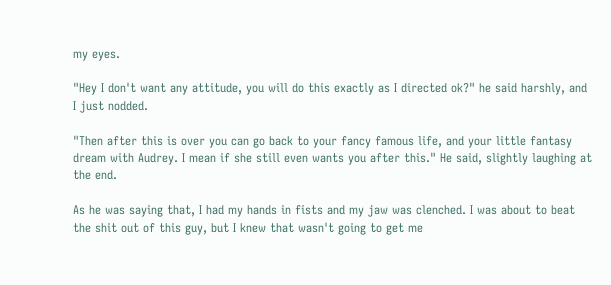my eyes.

"Hey I don't want any attitude, you will do this exactly as I directed ok?" he said harshly, and I just nodded.

"Then after this is over you can go back to your fancy famous life, and your little fantasy dream with Audrey. I mean if she still even wants you after this." He said, slightly laughing at the end.

As he was saying that, I had my hands in fists and my jaw was clenched. I was about to beat the shit out of this guy, but I knew that wasn't going to get me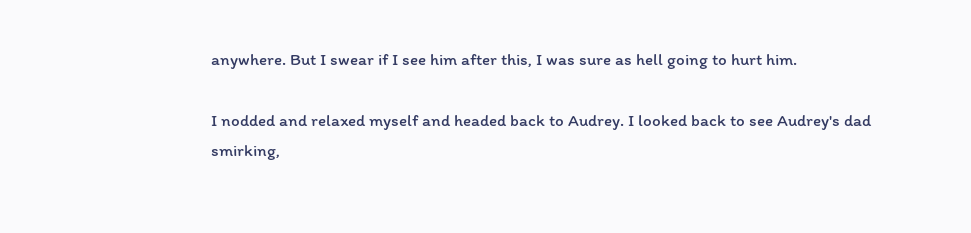anywhere. But I swear if I see him after this, I was sure as hell going to hurt him.

I nodded and relaxed myself and headed back to Audrey. I looked back to see Audrey's dad smirking,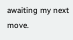awaiting my next move.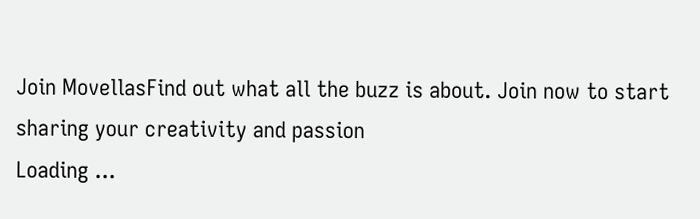Join MovellasFind out what all the buzz is about. Join now to start sharing your creativity and passion
Loading ...